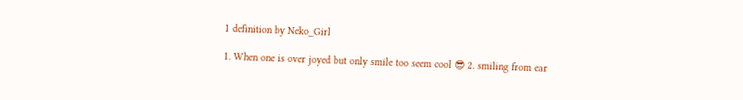1 definition by Neko_Girl

1. When one is over joyed but only smile too seem cool 😎 2. smiling from ear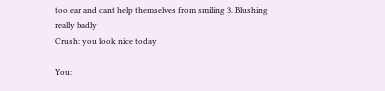too ear and cant help themselves from smiling 3. Blushing really badly
Crush: you look nice today

You: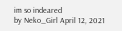im so indeared
by Neko_Girl April 12, 2021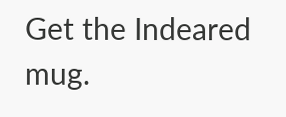Get the Indeared mug.